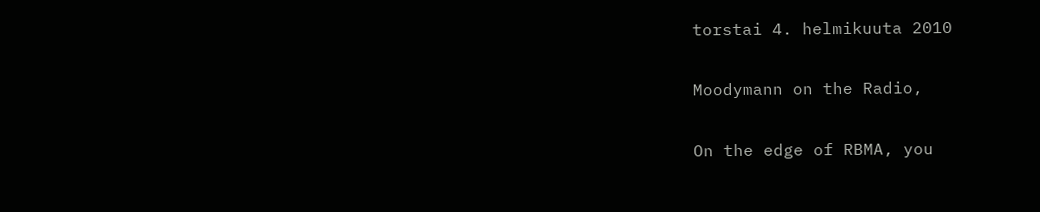torstai 4. helmikuuta 2010

Moodymann on the Radio,

On the edge of RBMA, you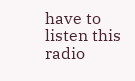have to listen this radio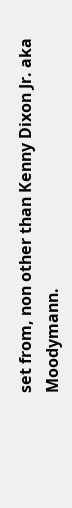set from, non other than Kenny Dixon Jr. aka Moodymann.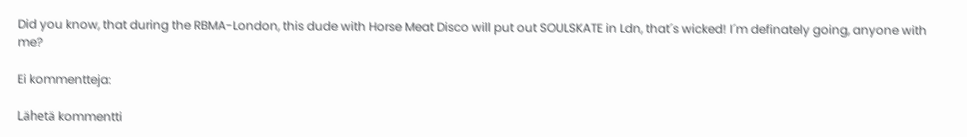Did you know, that during the RBMA-London, this dude with Horse Meat Disco will put out SOULSKATE in Ldn, that´s wicked! I´m definately going, anyone with me?

Ei kommentteja:

Lähetä kommentti